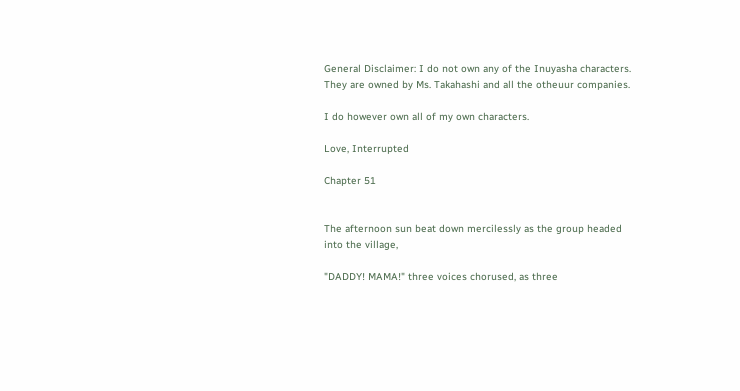General Disclaimer: I do not own any of the Inuyasha characters. They are owned by Ms. Takahashi and all the otheuur companies.

I do however own all of my own characters.

Love, Interrupted

Chapter 51


The afternoon sun beat down mercilessly as the group headed into the village,

"DADDY! MAMA!" three voices chorused, as three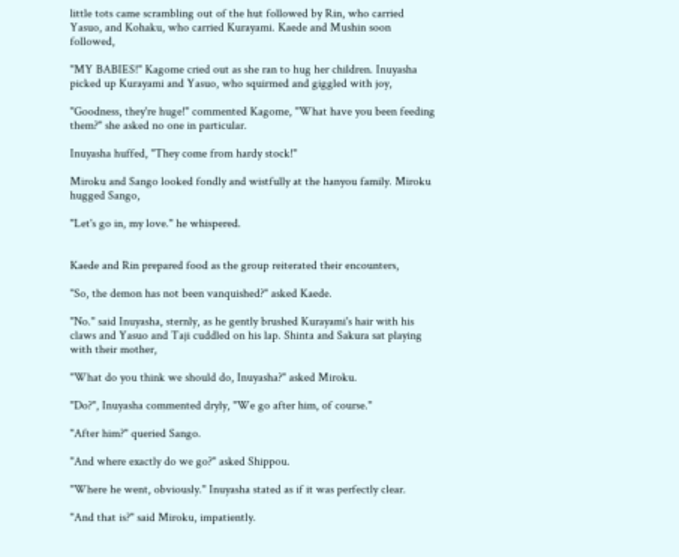little tots came scrambling out of the hut followed by Rin, who carried Yasuo, and Kohaku, who carried Kurayami. Kaede and Mushin soon followed,

"MY BABIES!" Kagome cried out as she ran to hug her children. Inuyasha picked up Kurayami and Yasuo, who squirmed and giggled with joy,

"Goodness, they're huge!" commented Kagome, "What have you been feeding them?" she asked no one in particular.

Inuyasha huffed, "They come from hardy stock!"

Miroku and Sango looked fondly and wistfully at the hanyou family. Miroku hugged Sango,

"Let's go in, my love." he whispered.


Kaede and Rin prepared food as the group reiterated their encounters,

"So, the demon has not been vanquished?" asked Kaede.

"No." said Inuyasha, sternly, as he gently brushed Kurayami's hair with his claws and Yasuo and Taji cuddled on his lap. Shinta and Sakura sat playing with their mother,

"What do you think we should do, Inuyasha?" asked Miroku.

"Do?", Inuyasha commented dryly, "We go after him, of course."

"After him?" queried Sango.

"And where exactly do we go?" asked Shippou.

"Where he went, obviously." Inuyasha stated as if it was perfectly clear.

"And that is?" said Miroku, impatiently.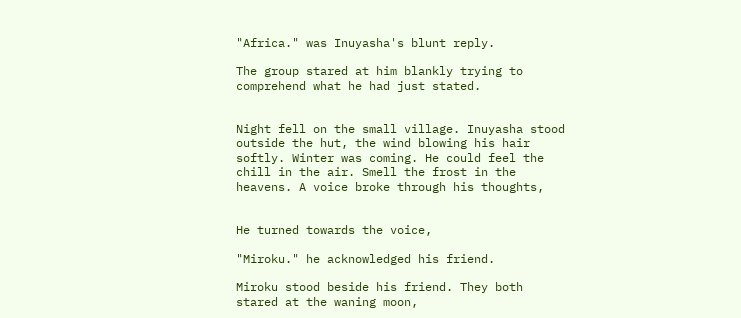"Africa." was Inuyasha's blunt reply.

The group stared at him blankly trying to comprehend what he had just stated.


Night fell on the small village. Inuyasha stood outside the hut, the wind blowing his hair softly. Winter was coming. He could feel the chill in the air. Smell the frost in the heavens. A voice broke through his thoughts,


He turned towards the voice,

"Miroku." he acknowledged his friend.

Miroku stood beside his friend. They both stared at the waning moon,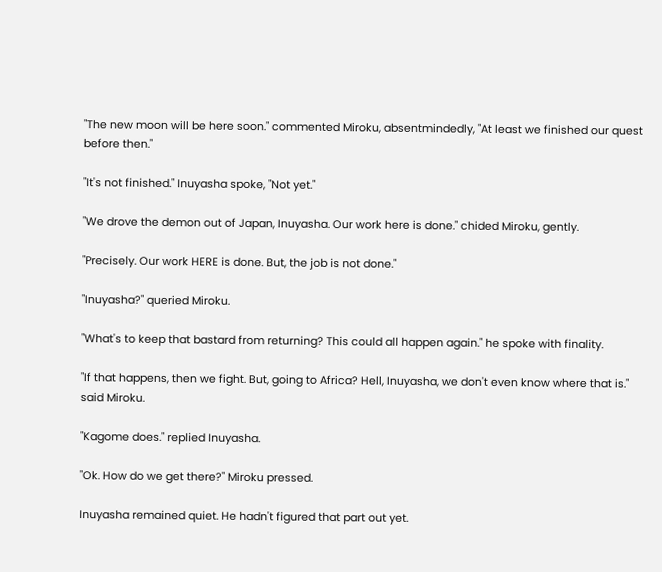"The new moon will be here soon." commented Miroku, absentmindedly, "At least we finished our quest before then."

"It's not finished." Inuyasha spoke, "Not yet."

"We drove the demon out of Japan, Inuyasha. Our work here is done." chided Miroku, gently.

"Precisely. Our work HERE is done. But, the job is not done."

"Inuyasha?" queried Miroku.

"What's to keep that bastard from returning? This could all happen again." he spoke with finality.

"If that happens, then we fight. But, going to Africa? Hell, Inuyasha, we don't even know where that is." said Miroku.

"Kagome does." replied Inuyasha.

"Ok. How do we get there?" Miroku pressed.

Inuyasha remained quiet. He hadn't figured that part out yet.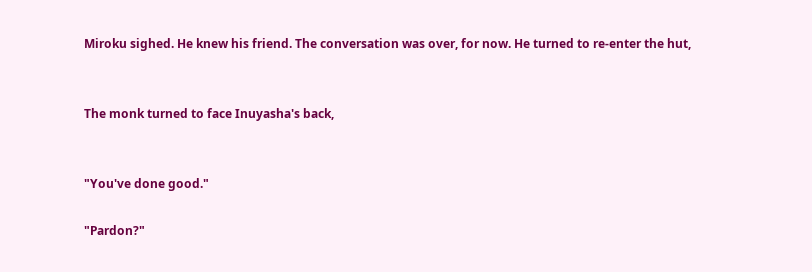Miroku sighed. He knew his friend. The conversation was over, for now. He turned to re-enter the hut,


The monk turned to face Inuyasha's back,


"You've done good."

"Pardon?"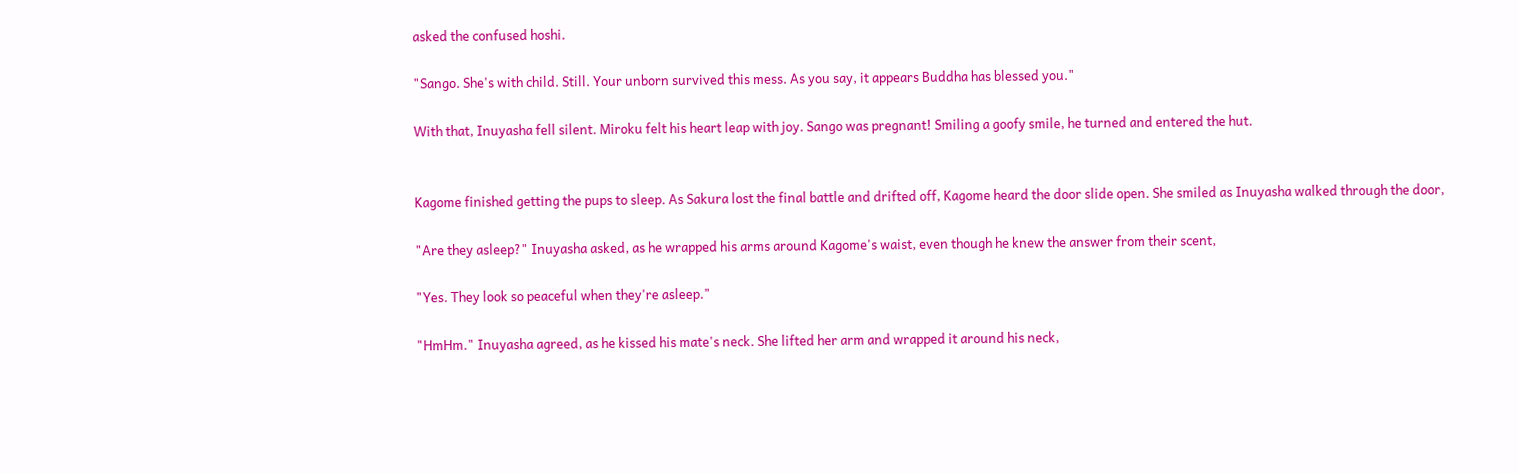asked the confused hoshi.

"Sango. She's with child. Still. Your unborn survived this mess. As you say, it appears Buddha has blessed you."

With that, Inuyasha fell silent. Miroku felt his heart leap with joy. Sango was pregnant! Smiling a goofy smile, he turned and entered the hut.


Kagome finished getting the pups to sleep. As Sakura lost the final battle and drifted off, Kagome heard the door slide open. She smiled as Inuyasha walked through the door,

"Are they asleep?" Inuyasha asked, as he wrapped his arms around Kagome's waist, even though he knew the answer from their scent,

"Yes. They look so peaceful when they're asleep."

"HmHm." Inuyasha agreed, as he kissed his mate's neck. She lifted her arm and wrapped it around his neck,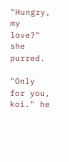"Hungry, my love?" she purred.

"Only for you, koi." he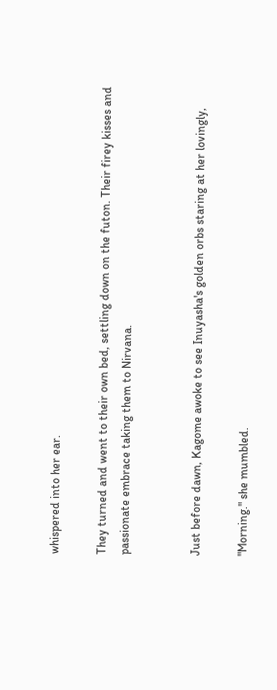whispered into her ear.

They turned and went to their own bed, settling down on the futon. Their firey kisses and passionate embrace taking them to Nirvana.


Just before dawn, Kagome awoke to see Inuyasha's golden orbs staring at her lovingly,

"Morning." she mumbled.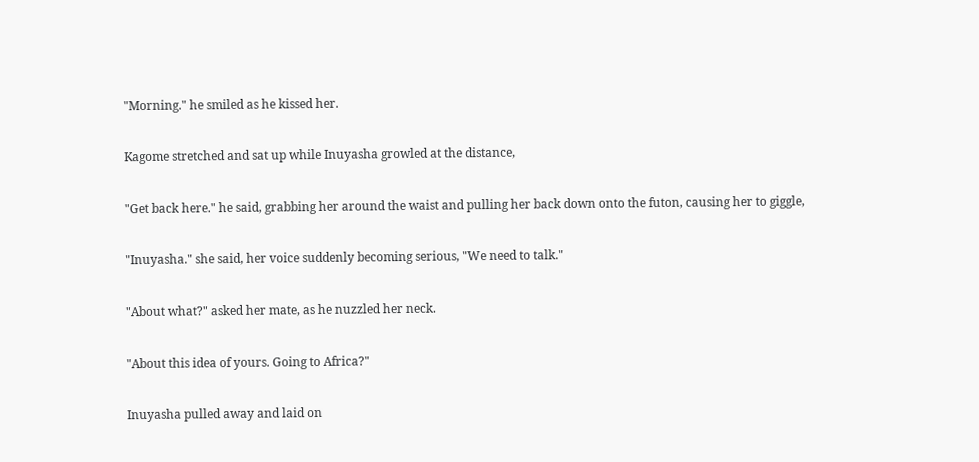"Morning." he smiled as he kissed her.

Kagome stretched and sat up while Inuyasha growled at the distance,

"Get back here." he said, grabbing her around the waist and pulling her back down onto the futon, causing her to giggle,

"Inuyasha." she said, her voice suddenly becoming serious, "We need to talk."

"About what?" asked her mate, as he nuzzled her neck.

"About this idea of yours. Going to Africa?"

Inuyasha pulled away and laid on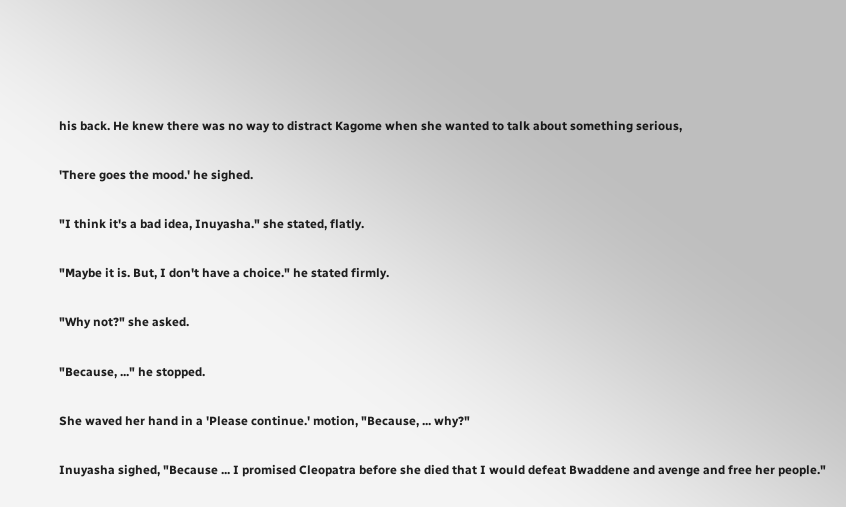his back. He knew there was no way to distract Kagome when she wanted to talk about something serious,

'There goes the mood.' he sighed.

"I think it's a bad idea, Inuyasha." she stated, flatly.

"Maybe it is. But, I don't have a choice." he stated firmly.

"Why not?" she asked.

"Because, ..." he stopped.

She waved her hand in a 'Please continue.' motion, "Because, ... why?"

Inuyasha sighed, "Because ... I promised Cleopatra before she died that I would defeat Bwaddene and avenge and free her people."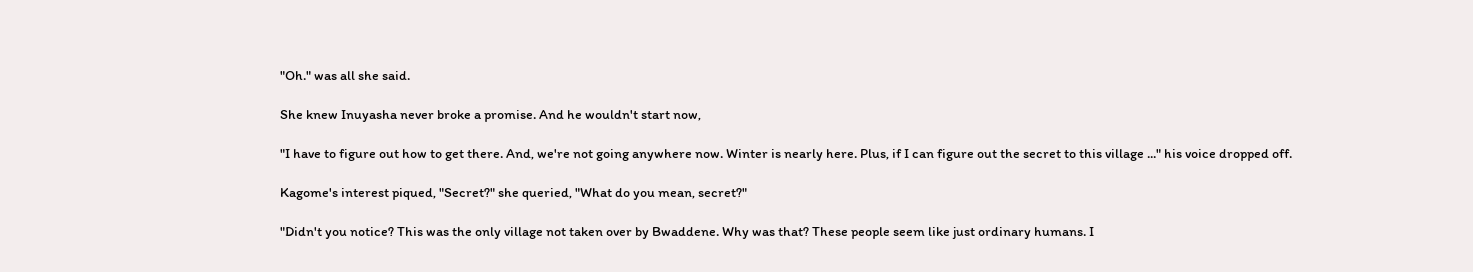"Oh." was all she said.

She knew Inuyasha never broke a promise. And he wouldn't start now,

"I have to figure out how to get there. And, we're not going anywhere now. Winter is nearly here. Plus, if I can figure out the secret to this village ..." his voice dropped off.

Kagome's interest piqued, "Secret?" she queried, "What do you mean, secret?"

"Didn't you notice? This was the only village not taken over by Bwaddene. Why was that? These people seem like just ordinary humans. I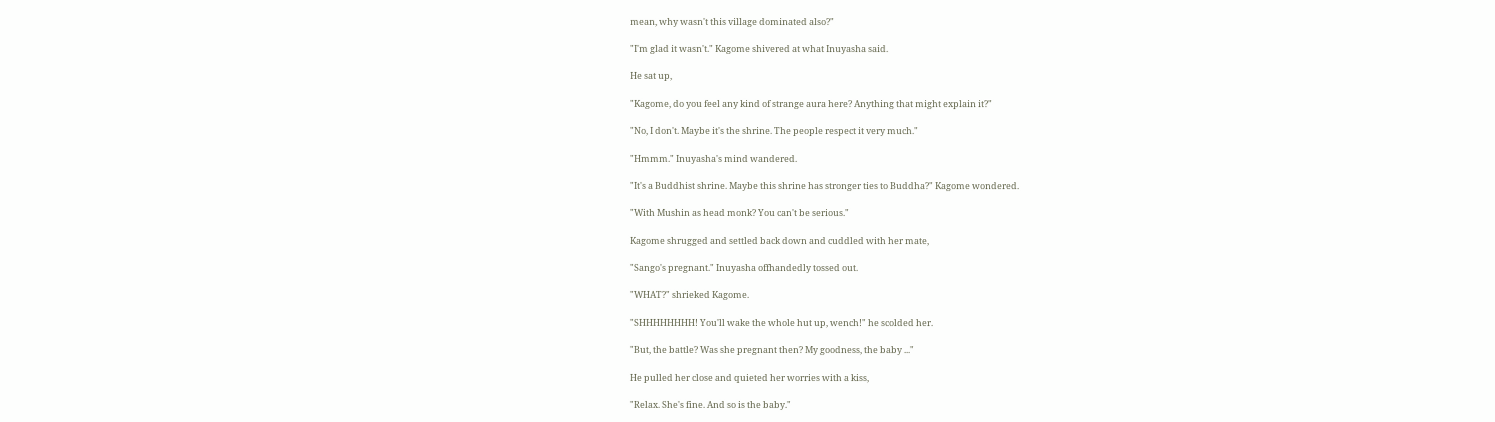mean, why wasn't this village dominated also?"

"I'm glad it wasn't." Kagome shivered at what Inuyasha said.

He sat up,

"Kagome, do you feel any kind of strange aura here? Anything that might explain it?"

"No, I don't. Maybe it's the shrine. The people respect it very much."

"Hmmm." Inuyasha's mind wandered.

"It's a Buddhist shrine. Maybe this shrine has stronger ties to Buddha?" Kagome wondered.

"With Mushin as head monk? You can't be serious."

Kagome shrugged and settled back down and cuddled with her mate,

"Sango's pregnant." Inuyasha offhandedly tossed out.

"WHAT?" shrieked Kagome.

"SHHHHHHHH! You'll wake the whole hut up, wench!" he scolded her.

"But, the battle? Was she pregnant then? My goodness, the baby ..."

He pulled her close and quieted her worries with a kiss,

"Relax. She's fine. And so is the baby."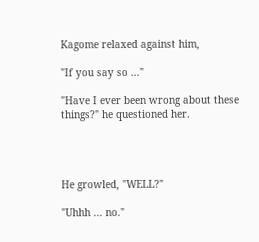Kagome relaxed against him,

"If you say so ..."

"Have I ever been wrong about these things?" he questioned her.




He growled, "WELL?"

"Uhhh ... no."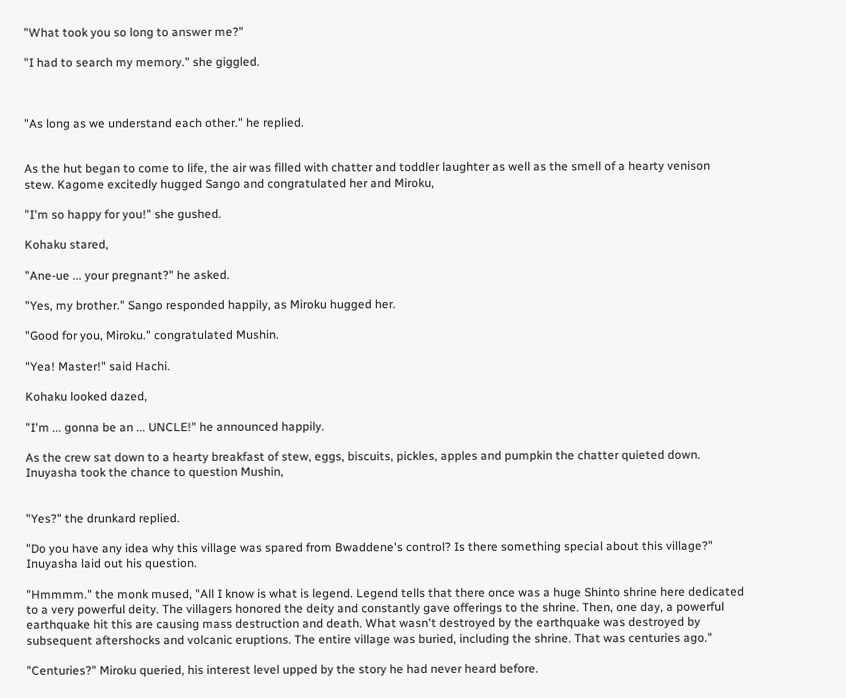"What took you so long to answer me?"

"I had to search my memory." she giggled.



"As long as we understand each other." he replied.


As the hut began to come to life, the air was filled with chatter and toddler laughter as well as the smell of a hearty venison stew. Kagome excitedly hugged Sango and congratulated her and Miroku,

"I'm so happy for you!" she gushed.

Kohaku stared,

"Ane-ue ... your pregnant?" he asked.

"Yes, my brother." Sango responded happily, as Miroku hugged her.

"Good for you, Miroku." congratulated Mushin.

"Yea! Master!" said Hachi.

Kohaku looked dazed,

"I'm ... gonna be an ... UNCLE!" he announced happily.

As the crew sat down to a hearty breakfast of stew, eggs, biscuits, pickles, apples and pumpkin the chatter quieted down. Inuyasha took the chance to question Mushin,


"Yes?" the drunkard replied.

"Do you have any idea why this village was spared from Bwaddene's control? Is there something special about this village?" Inuyasha laid out his question.

"Hmmmm." the monk mused, "All I know is what is legend. Legend tells that there once was a huge Shinto shrine here dedicated to a very powerful deity. The villagers honored the deity and constantly gave offerings to the shrine. Then, one day, a powerful earthquake hit this are causing mass destruction and death. What wasn't destroyed by the earthquake was destroyed by subsequent aftershocks and volcanic eruptions. The entire village was buried, including the shrine. That was centuries ago."

"Centuries?" Miroku queried, his interest level upped by the story he had never heard before.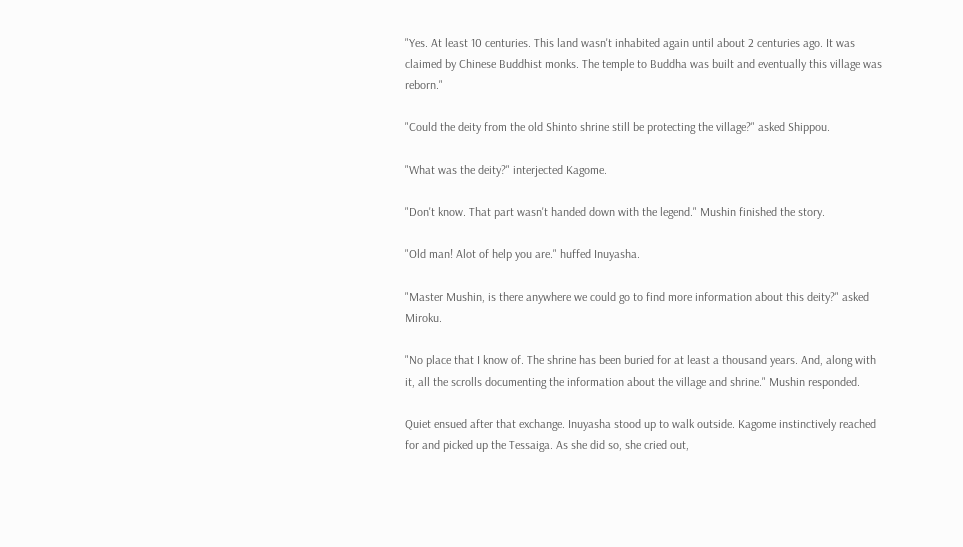"Yes. At least 10 centuries. This land wasn't inhabited again until about 2 centuries ago. It was claimed by Chinese Buddhist monks. The temple to Buddha was built and eventually this village was reborn."

"Could the deity from the old Shinto shrine still be protecting the village?" asked Shippou.

"What was the deity?" interjected Kagome.

"Don't know. That part wasn't handed down with the legend." Mushin finished the story.

"Old man! Alot of help you are." huffed Inuyasha.

"Master Mushin, is there anywhere we could go to find more information about this deity?" asked Miroku.

"No place that I know of. The shrine has been buried for at least a thousand years. And, along with it, all the scrolls documenting the information about the village and shrine." Mushin responded.

Quiet ensued after that exchange. Inuyasha stood up to walk outside. Kagome instinctively reached for and picked up the Tessaiga. As she did so, she cried out,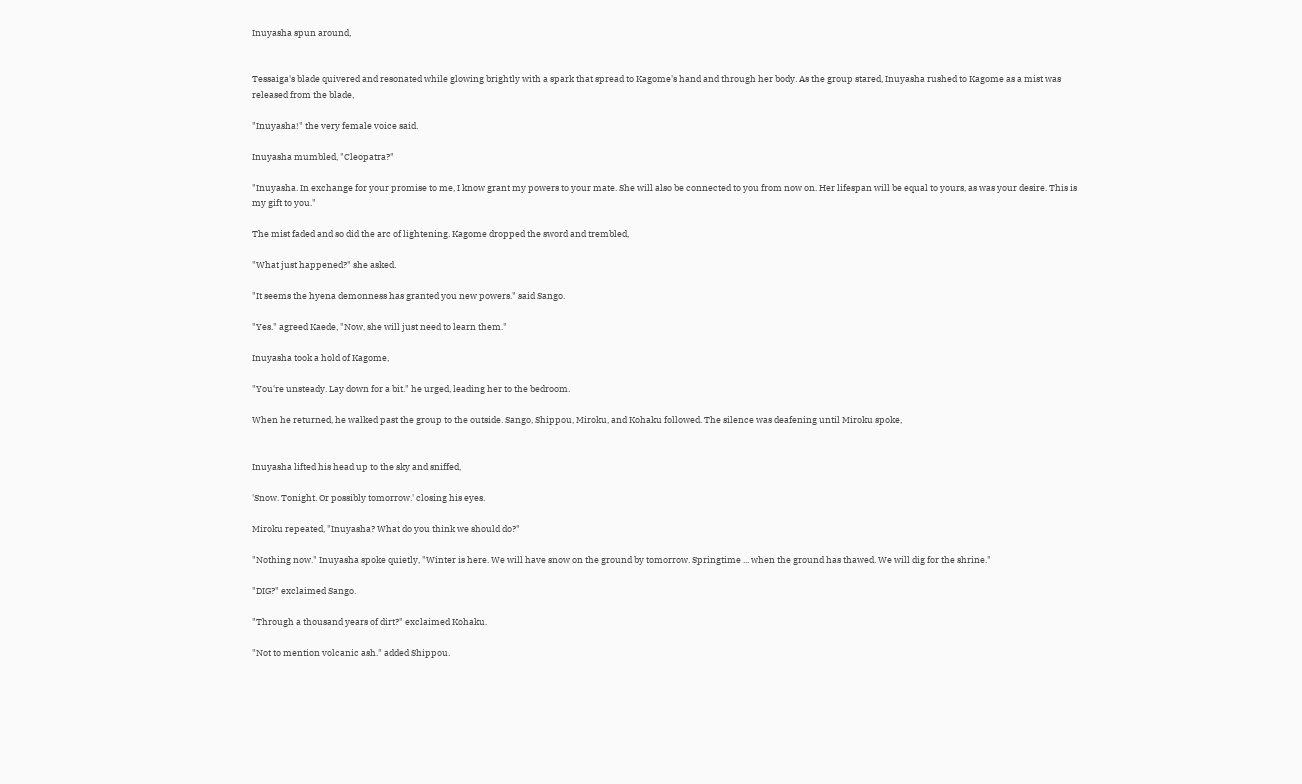Inuyasha spun around,


Tessaiga's blade quivered and resonated while glowing brightly with a spark that spread to Kagome's hand and through her body. As the group stared, Inuyasha rushed to Kagome as a mist was released from the blade,

"Inuyasha!" the very female voice said.

Inuyasha mumbled, "Cleopatra?"

"Inuyasha. In exchange for your promise to me, I know grant my powers to your mate. She will also be connected to you from now on. Her lifespan will be equal to yours, as was your desire. This is my gift to you."

The mist faded and so did the arc of lightening. Kagome dropped the sword and trembled,

"What just happened?" she asked.

"It seems the hyena demonness has granted you new powers." said Sango.

"Yes." agreed Kaede, "Now, she will just need to learn them."

Inuyasha took a hold of Kagome,

"You're unsteady. Lay down for a bit." he urged, leading her to the bedroom.

When he returned, he walked past the group to the outside. Sango, Shippou, Miroku, and Kohaku followed. The silence was deafening until Miroku spoke,


Inuyasha lifted his head up to the sky and sniffed,

'Snow. Tonight. Or possibly tomorrow.' closing his eyes.

Miroku repeated, "Inuyasha? What do you think we should do?"

"Nothing now." Inuyasha spoke quietly, "Winter is here. We will have snow on the ground by tomorrow. Springtime ... when the ground has thawed. We will dig for the shrine."

"DIG?" exclaimed Sango.

"Through a thousand years of dirt?" exclaimed Kohaku.

"Not to mention volcanic ash." added Shippou.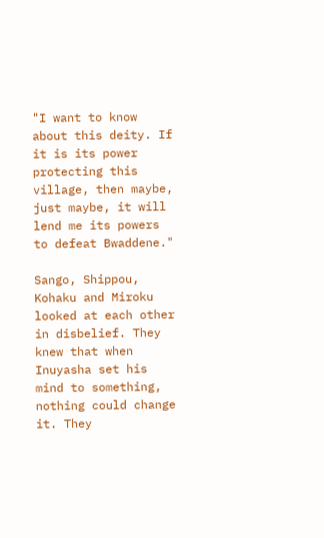"I want to know about this deity. If it is its power protecting this village, then maybe, just maybe, it will lend me its powers to defeat Bwaddene."

Sango, Shippou, Kohaku and Miroku looked at each other in disbelief. They knew that when Inuyasha set his mind to something, nothing could change it. They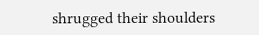shrugged their shoulders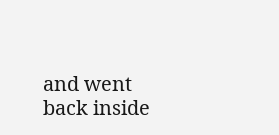and went back inside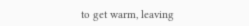to get warm, leaving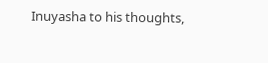Inuyasha to his thoughts,